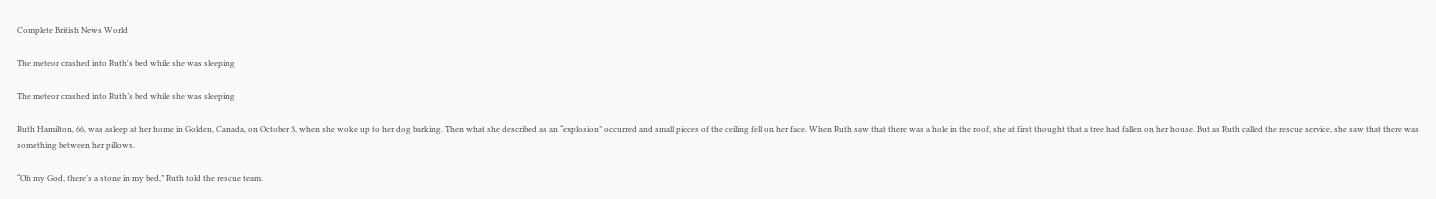Complete British News World

The meteor crashed into Ruth's bed while she was sleeping

The meteor crashed into Ruth’s bed while she was sleeping

Ruth Hamilton, 66, was asleep at her home in Golden, Canada, on October 3, when she woke up to her dog barking. Then what she described as an “explosion” occurred and small pieces of the ceiling fell on her face. When Ruth saw that there was a hole in the roof, she at first thought that a tree had fallen on her house. But as Ruth called the rescue service, she saw that there was something between her pillows.

“Oh my God, there’s a stone in my bed,” Ruth told the rescue team.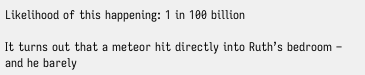Likelihood of this happening: 1 in 100 billion

It turns out that a meteor hit directly into Ruth’s bedroom – and he barely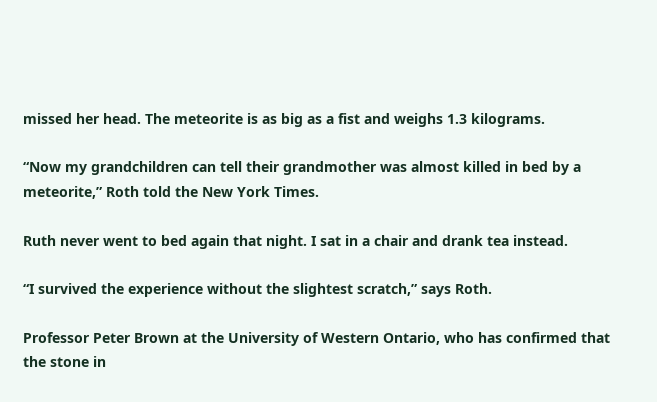missed her head. The meteorite is as big as a fist and weighs 1.3 kilograms.

“Now my grandchildren can tell their grandmother was almost killed in bed by a meteorite,” Roth told the New York Times.

Ruth never went to bed again that night. I sat in a chair and drank tea instead.

“I survived the experience without the slightest scratch,” says Roth.

Professor Peter Brown at the University of Western Ontario, who has confirmed that the stone in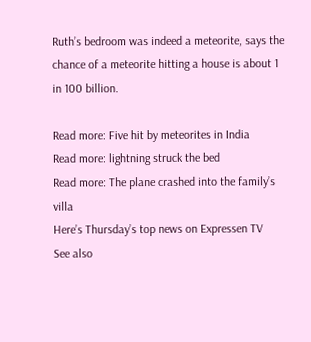Ruth’s bedroom was indeed a meteorite, says the chance of a meteorite hitting a house is about 1 in 100 billion.

Read more: Five hit by meteorites in India
Read more: lightning struck the bed
Read more: The plane crashed into the family’s villa
Here’s Thursday’s top news on Expressen TV
See also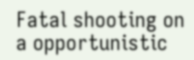Fatal shooting on a opportunistic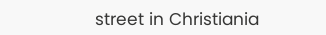street in Christiania